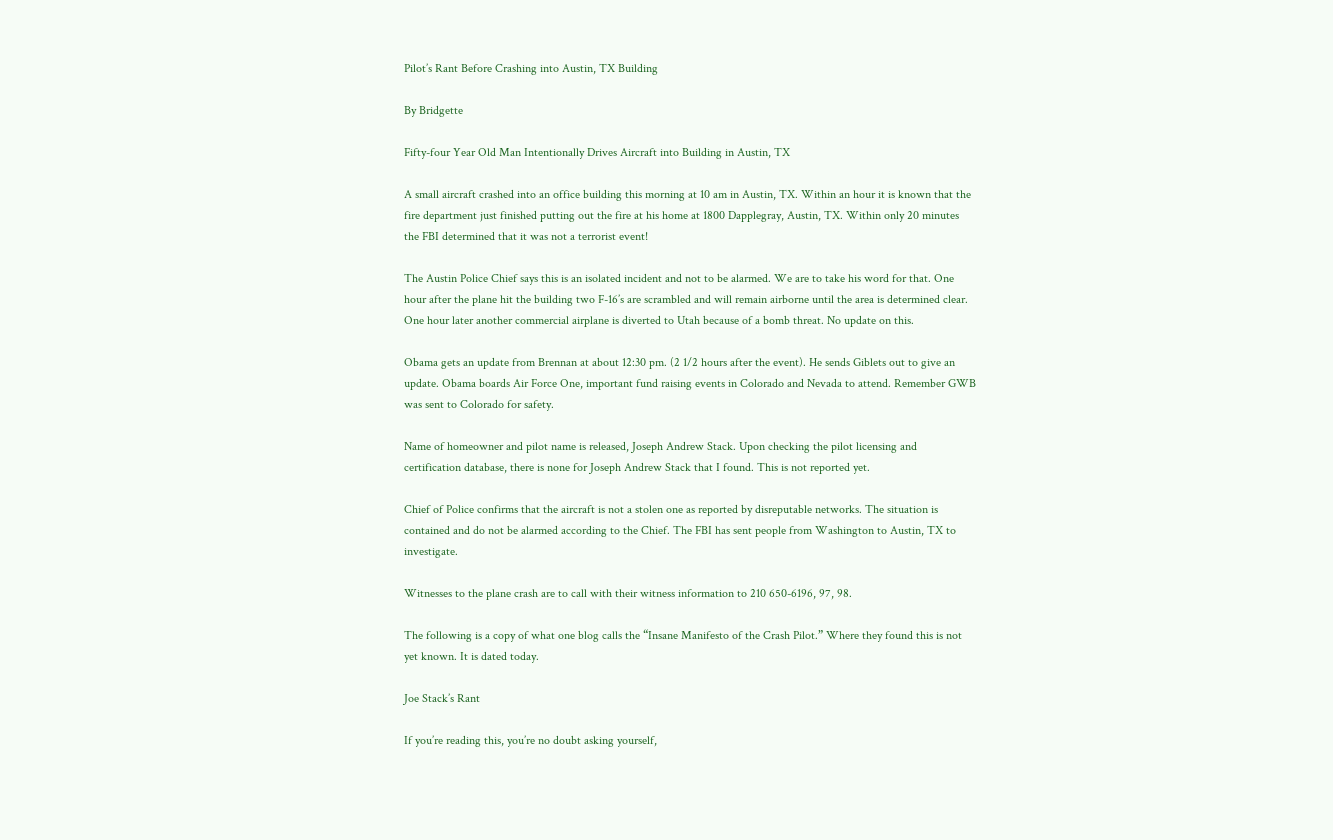Pilot’s Rant Before Crashing into Austin, TX Building

By Bridgette

Fifty-four Year Old Man Intentionally Drives Aircraft into Building in Austin, TX

A small aircraft crashed into an office building this morning at 10 am in Austin, TX. Within an hour it is known that the fire department just finished putting out the fire at his home at 1800 Dapplegray, Austin, TX. Within only 20 minutes the FBI determined that it was not a terrorist event!

The Austin Police Chief says this is an isolated incident and not to be alarmed. We are to take his word for that. One hour after the plane hit the building two F-16’s are scrambled and will remain airborne until the area is determined clear. One hour later another commercial airplane is diverted to Utah because of a bomb threat. No update on this.

Obama gets an update from Brennan at about 12:30 pm. (2 1/2 hours after the event). He sends Giblets out to give an update. Obama boards Air Force One, important fund raising events in Colorado and Nevada to attend. Remember GWB was sent to Colorado for safety.

Name of homeowner and pilot name is released, Joseph Andrew Stack. Upon checking the pilot licensing and certification database, there is none for Joseph Andrew Stack that I found. This is not reported yet.

Chief of Police confirms that the aircraft is not a stolen one as reported by disreputable networks. The situation is contained and do not be alarmed according to the Chief. The FBI has sent people from Washington to Austin, TX to investigate.

Witnesses to the plane crash are to call with their witness information to 210 650-6196, 97, 98.

The following is a copy of what one blog calls the “Insane Manifesto of the Crash Pilot.” Where they found this is not yet known. It is dated today.

Joe Stack’s Rant

If you’re reading this, you’re no doubt asking yourself,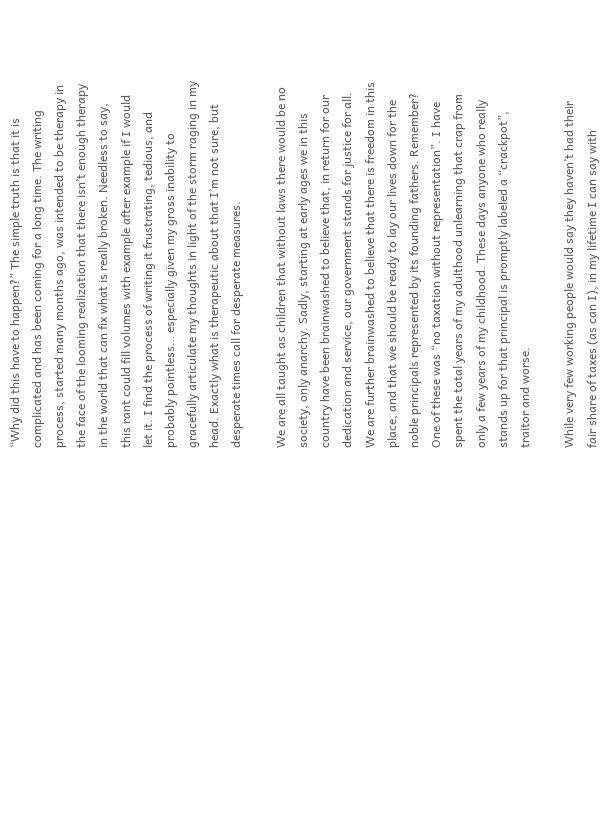“Why did this have to happen?” The simple truth is that it is complicated and has been coming for a long time. The writing process, started many months ago, was intended to be therapy in the face of the looming realization that there isn’t enough therapy in the world that can fix what is really broken. Needless to say, this rant could fill volumes with example after example if I would let it. I find the process of writing it frustrating, tedious, and probably pointless… especially given my gross inability to gracefully articulate my thoughts in light of the storm raging in my head. Exactly what is therapeutic about that I’m not sure, but desperate times call for desperate measures.

We are all taught as children that without laws there would be no society, only anarchy. Sadly, starting at early ages we in this country have been brainwashed to believe that, in return for our dedication and service, our government stands for justice for all. We are further brainwashed to believe that there is freedom in this place, and that we should be ready to lay our lives down for the noble principals represented by its founding fathers. Remember? One of these was “no taxation without representation”. I have spent the total years of my adulthood unlearning that crap from only a few years of my childhood. These days anyone who really stands up for that principal is promptly labeled a “crackpot”, traitor and worse.

While very few working people would say they haven’t had their fair share of taxes (as can I), in my lifetime I can say with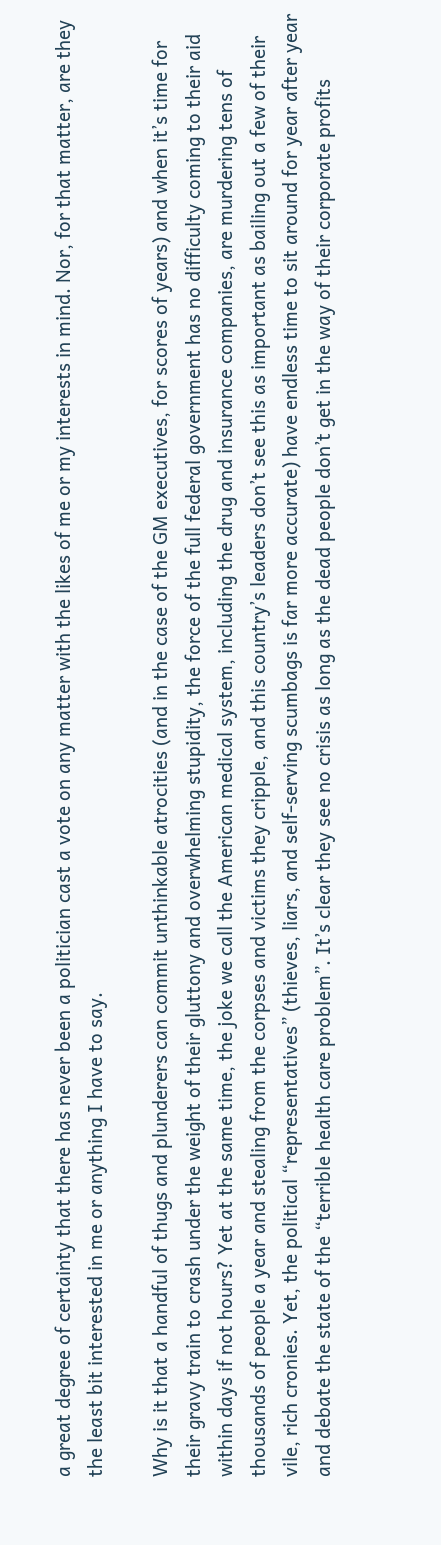a great degree of certainty that there has never been a politician cast a vote on any matter with the likes of me or my interests in mind. Nor, for that matter, are they the least bit interested in me or anything I have to say.

Why is it that a handful of thugs and plunderers can commit unthinkable atrocities (and in the case of the GM executives, for scores of years) and when it’s time for their gravy train to crash under the weight of their gluttony and overwhelming stupidity, the force of the full federal government has no difficulty coming to their aid within days if not hours? Yet at the same time, the joke we call the American medical system, including the drug and insurance companies, are murdering tens of thousands of people a year and stealing from the corpses and victims they cripple, and this country’s leaders don’t see this as important as bailing out a few of their vile, rich cronies. Yet, the political “representatives” (thieves, liars, and self-serving scumbags is far more accurate) have endless time to sit around for year after year and debate the state of the “terrible health care problem”. It’s clear they see no crisis as long as the dead people don’t get in the way of their corporate profits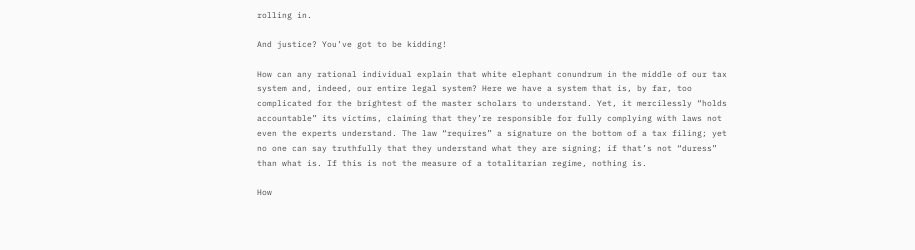rolling in.

And justice? You’ve got to be kidding!

How can any rational individual explain that white elephant conundrum in the middle of our tax system and, indeed, our entire legal system? Here we have a system that is, by far, too complicated for the brightest of the master scholars to understand. Yet, it mercilessly “holds accountable” its victims, claiming that they’re responsible for fully complying with laws not even the experts understand. The law “requires” a signature on the bottom of a tax filing; yet no one can say truthfully that they understand what they are signing; if that’s not “duress” than what is. If this is not the measure of a totalitarian regime, nothing is.

How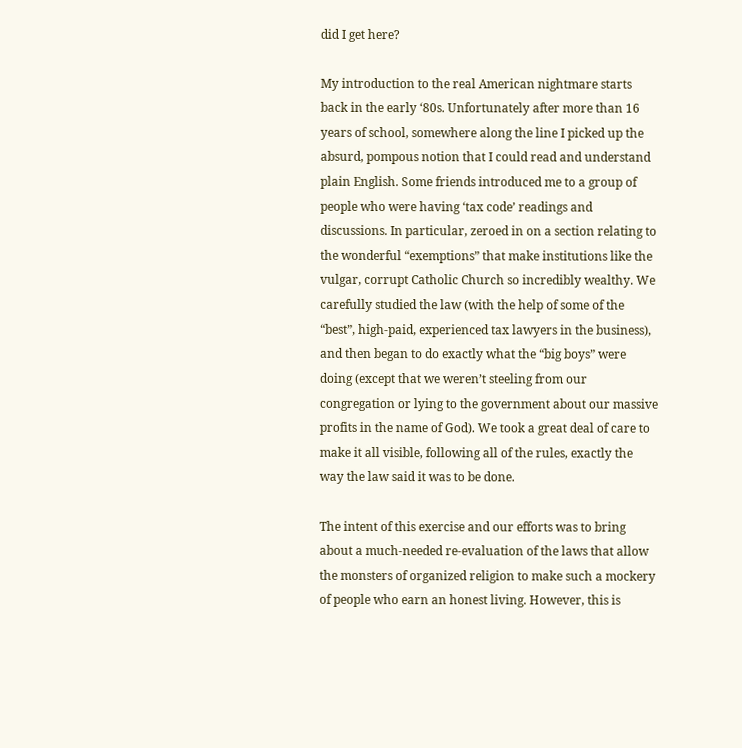did I get here?

My introduction to the real American nightmare starts back in the early ‘80s. Unfortunately after more than 16 years of school, somewhere along the line I picked up the absurd, pompous notion that I could read and understand plain English. Some friends introduced me to a group of people who were having ‘tax code’ readings and discussions. In particular, zeroed in on a section relating to the wonderful “exemptions” that make institutions like the vulgar, corrupt Catholic Church so incredibly wealthy. We carefully studied the law (with the help of some of the “best”, high-paid, experienced tax lawyers in the business), and then began to do exactly what the “big boys” were doing (except that we weren’t steeling from our congregation or lying to the government about our massive profits in the name of God). We took a great deal of care to make it all visible, following all of the rules, exactly the way the law said it was to be done.

The intent of this exercise and our efforts was to bring about a much-needed re-evaluation of the laws that allow the monsters of organized religion to make such a mockery of people who earn an honest living. However, this is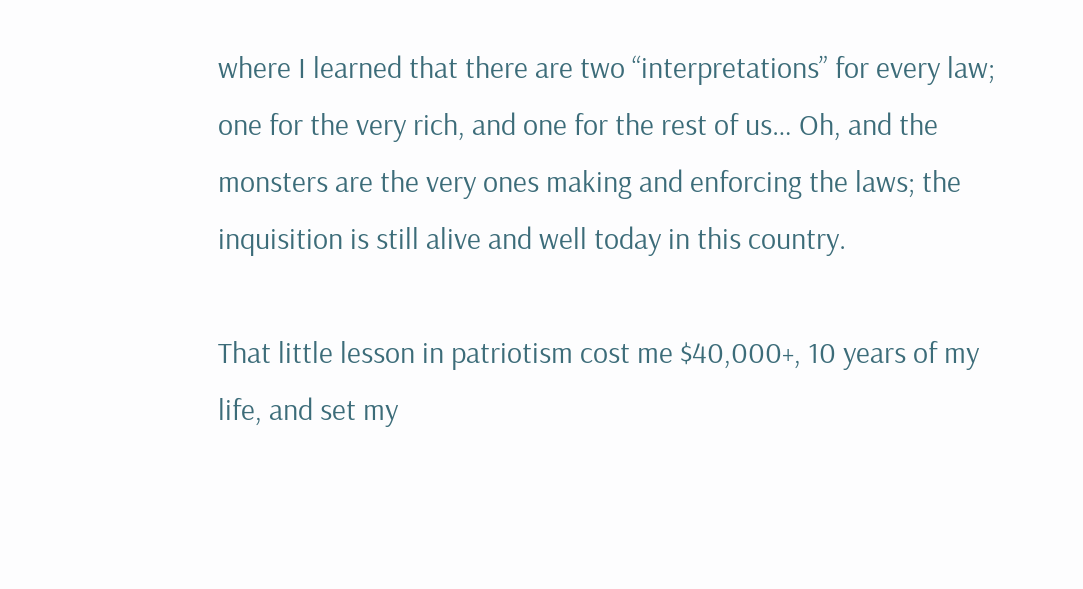where I learned that there are two “interpretations” for every law; one for the very rich, and one for the rest of us… Oh, and the monsters are the very ones making and enforcing the laws; the inquisition is still alive and well today in this country.

That little lesson in patriotism cost me $40,000+, 10 years of my life, and set my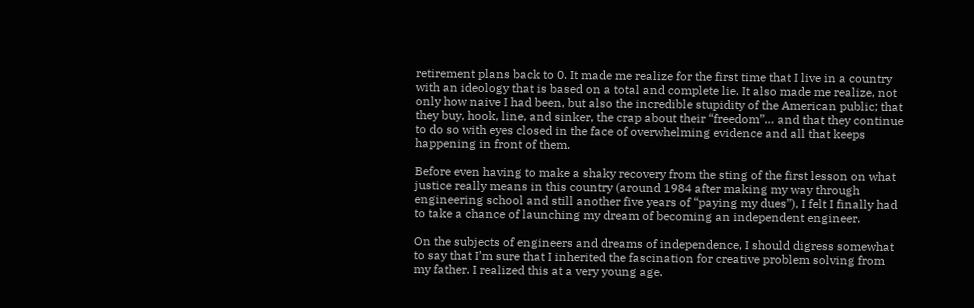retirement plans back to 0. It made me realize for the first time that I live in a country with an ideology that is based on a total and complete lie. It also made me realize, not only how naive I had been, but also the incredible stupidity of the American public; that they buy, hook, line, and sinker, the crap about their “freedom”… and that they continue to do so with eyes closed in the face of overwhelming evidence and all that keeps happening in front of them.

Before even having to make a shaky recovery from the sting of the first lesson on what justice really means in this country (around 1984 after making my way through engineering school and still another five years of “paying my dues”), I felt I finally had to take a chance of launching my dream of becoming an independent engineer.

On the subjects of engineers and dreams of independence, I should digress somewhat to say that I’m sure that I inherited the fascination for creative problem solving from my father. I realized this at a very young age.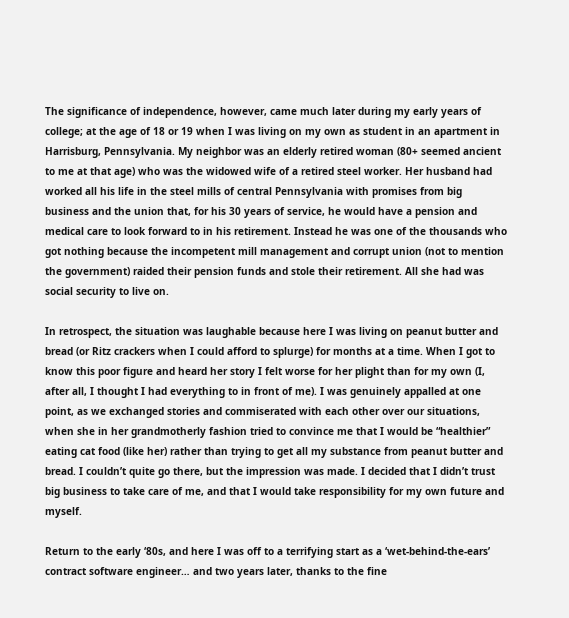The significance of independence, however, came much later during my early years of college; at the age of 18 or 19 when I was living on my own as student in an apartment in Harrisburg, Pennsylvania. My neighbor was an elderly retired woman (80+ seemed ancient to me at that age) who was the widowed wife of a retired steel worker. Her husband had worked all his life in the steel mills of central Pennsylvania with promises from big business and the union that, for his 30 years of service, he would have a pension and medical care to look forward to in his retirement. Instead he was one of the thousands who got nothing because the incompetent mill management and corrupt union (not to mention the government) raided their pension funds and stole their retirement. All she had was social security to live on.

In retrospect, the situation was laughable because here I was living on peanut butter and bread (or Ritz crackers when I could afford to splurge) for months at a time. When I got to know this poor figure and heard her story I felt worse for her plight than for my own (I, after all, I thought I had everything to in front of me). I was genuinely appalled at one point, as we exchanged stories and commiserated with each other over our situations, when she in her grandmotherly fashion tried to convince me that I would be “healthier” eating cat food (like her) rather than trying to get all my substance from peanut butter and bread. I couldn’t quite go there, but the impression was made. I decided that I didn’t trust big business to take care of me, and that I would take responsibility for my own future and myself.

Return to the early ‘80s, and here I was off to a terrifying start as a ‘wet-behind-the-ears’ contract software engineer… and two years later, thanks to the fine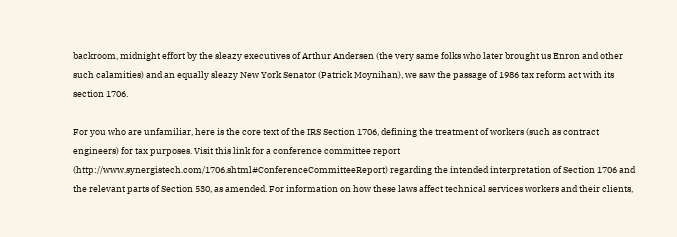backroom, midnight effort by the sleazy executives of Arthur Andersen (the very same folks who later brought us Enron and other such calamities) and an equally sleazy New York Senator (Patrick Moynihan), we saw the passage of 1986 tax reform act with its section 1706.

For you who are unfamiliar, here is the core text of the IRS Section 1706, defining the treatment of workers (such as contract engineers) for tax purposes. Visit this link for a conference committee report (http://www.synergistech.com/1706.shtml#ConferenceCommitteeReport) regarding the intended interpretation of Section 1706 and the relevant parts of Section 530, as amended. For information on how these laws affect technical services workers and their clients,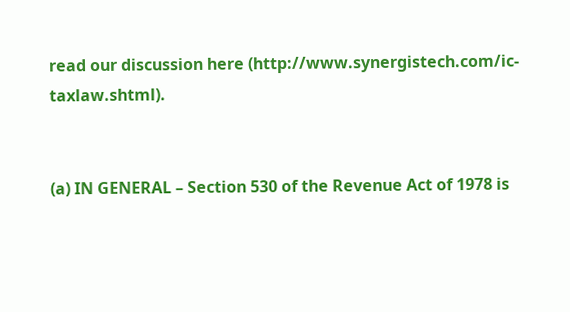read our discussion here (http://www.synergistech.com/ic-taxlaw.shtml).


(a) IN GENERAL – Section 530 of the Revenue Act of 1978 is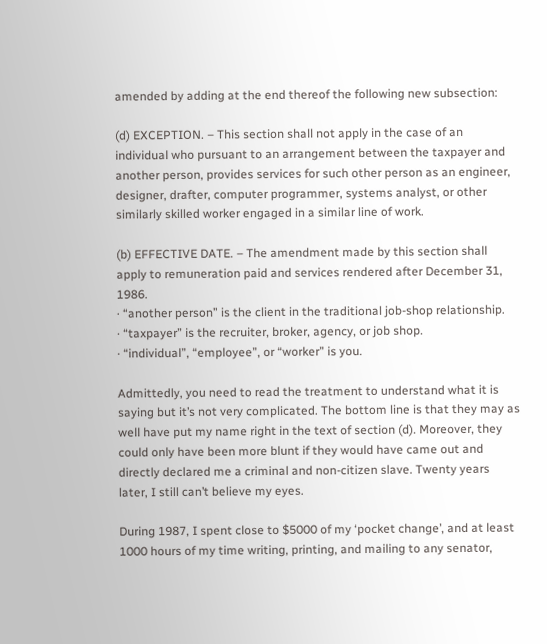amended by adding at the end thereof the following new subsection:

(d) EXCEPTION. – This section shall not apply in the case of an individual who pursuant to an arrangement between the taxpayer and another person, provides services for such other person as an engineer, designer, drafter, computer programmer, systems analyst, or other similarly skilled worker engaged in a similar line of work.

(b) EFFECTIVE DATE. – The amendment made by this section shall apply to remuneration paid and services rendered after December 31, 1986.
· “another person” is the client in the traditional job-shop relationship.
· “taxpayer” is the recruiter, broker, agency, or job shop.
· “individual”, “employee”, or “worker” is you.

Admittedly, you need to read the treatment to understand what it is saying but it’s not very complicated. The bottom line is that they may as well have put my name right in the text of section (d). Moreover, they could only have been more blunt if they would have came out and directly declared me a criminal and non-citizen slave. Twenty years later, I still can’t believe my eyes.

During 1987, I spent close to $5000 of my ‘pocket change’, and at least 1000 hours of my time writing, printing, and mailing to any senator,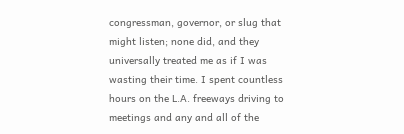congressman, governor, or slug that might listen; none did, and they universally treated me as if I was wasting their time. I spent countless hours on the L.A. freeways driving to meetings and any and all of the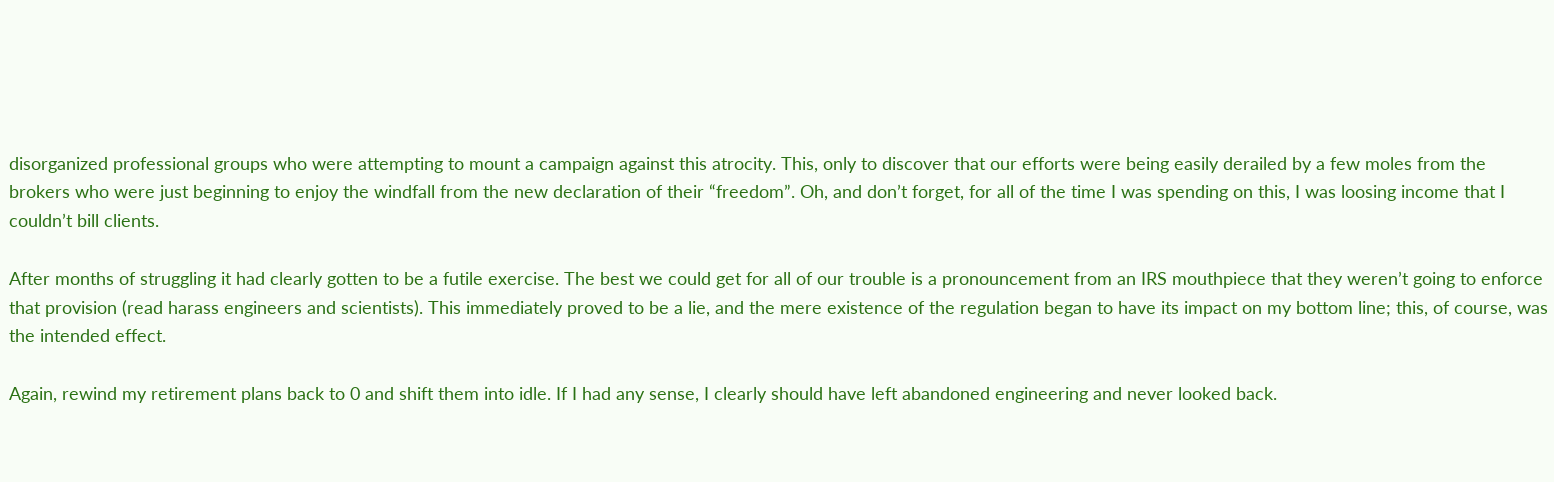disorganized professional groups who were attempting to mount a campaign against this atrocity. This, only to discover that our efforts were being easily derailed by a few moles from the brokers who were just beginning to enjoy the windfall from the new declaration of their “freedom”. Oh, and don’t forget, for all of the time I was spending on this, I was loosing income that I couldn’t bill clients.

After months of struggling it had clearly gotten to be a futile exercise. The best we could get for all of our trouble is a pronouncement from an IRS mouthpiece that they weren’t going to enforce that provision (read harass engineers and scientists). This immediately proved to be a lie, and the mere existence of the regulation began to have its impact on my bottom line; this, of course, was the intended effect.

Again, rewind my retirement plans back to 0 and shift them into idle. If I had any sense, I clearly should have left abandoned engineering and never looked back.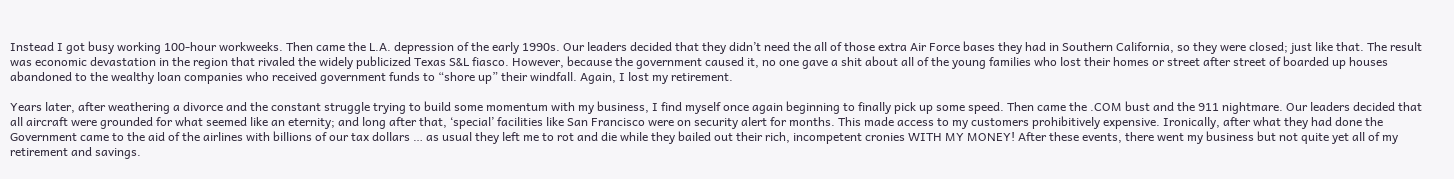Instead I got busy working 100-hour workweeks. Then came the L.A. depression of the early 1990s. Our leaders decided that they didn’t need the all of those extra Air Force bases they had in Southern California, so they were closed; just like that. The result was economic devastation in the region that rivaled the widely publicized Texas S&L fiasco. However, because the government caused it, no one gave a shit about all of the young families who lost their homes or street after street of boarded up houses abandoned to the wealthy loan companies who received government funds to “shore up” their windfall. Again, I lost my retirement.

Years later, after weathering a divorce and the constant struggle trying to build some momentum with my business, I find myself once again beginning to finally pick up some speed. Then came the .COM bust and the 911 nightmare. Our leaders decided that all aircraft were grounded for what seemed like an eternity; and long after that, ‘special’ facilities like San Francisco were on security alert for months. This made access to my customers prohibitively expensive. Ironically, after what they had done the Government came to the aid of the airlines with billions of our tax dollars … as usual they left me to rot and die while they bailed out their rich, incompetent cronies WITH MY MONEY! After these events, there went my business but not quite yet all of my retirement and savings.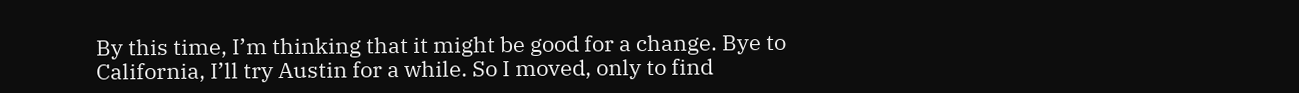By this time, I’m thinking that it might be good for a change. Bye to California, I’ll try Austin for a while. So I moved, only to find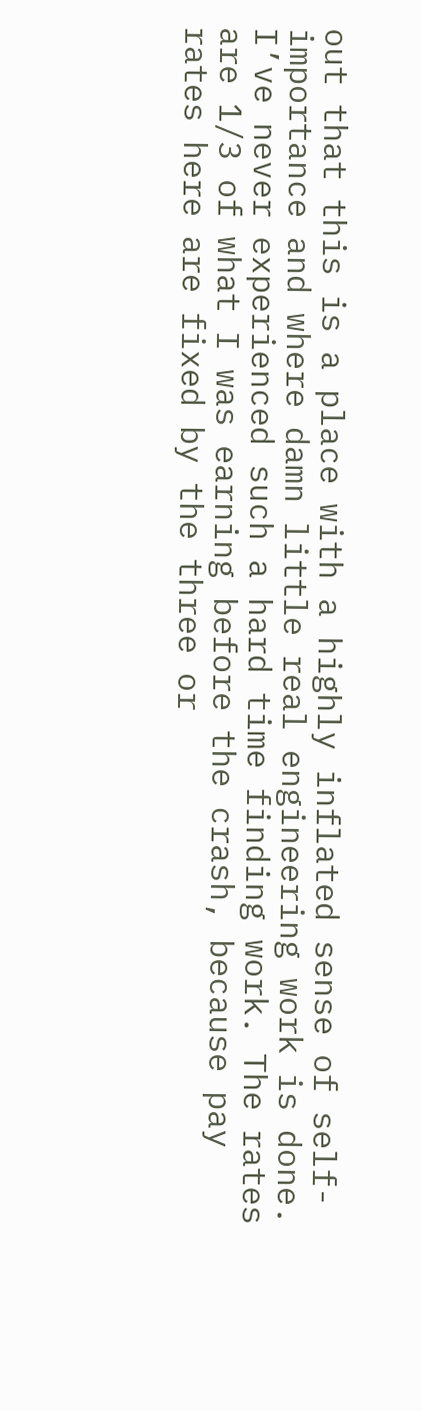out that this is a place with a highly inflated sense of self-importance and where damn little real engineering work is done. I’ve never experienced such a hard time finding work. The rates are 1/3 of what I was earning before the crash, because pay rates here are fixed by the three or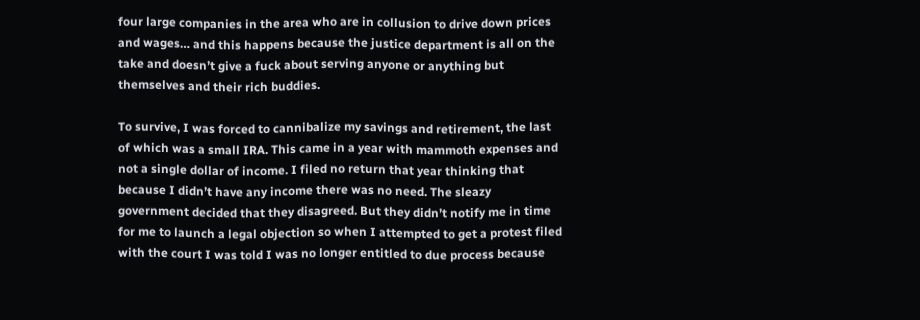four large companies in the area who are in collusion to drive down prices and wages… and this happens because the justice department is all on the take and doesn’t give a fuck about serving anyone or anything but themselves and their rich buddies.

To survive, I was forced to cannibalize my savings and retirement, the last of which was a small IRA. This came in a year with mammoth expenses and not a single dollar of income. I filed no return that year thinking that because I didn’t have any income there was no need. The sleazy government decided that they disagreed. But they didn’t notify me in time for me to launch a legal objection so when I attempted to get a protest filed with the court I was told I was no longer entitled to due process because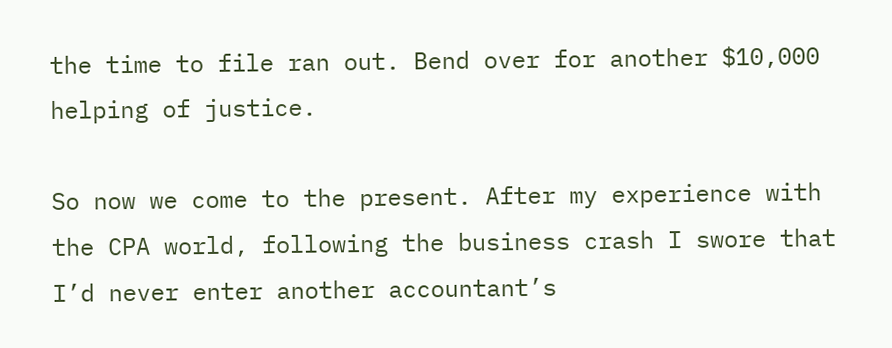the time to file ran out. Bend over for another $10,000 helping of justice.

So now we come to the present. After my experience with the CPA world, following the business crash I swore that I’d never enter another accountant’s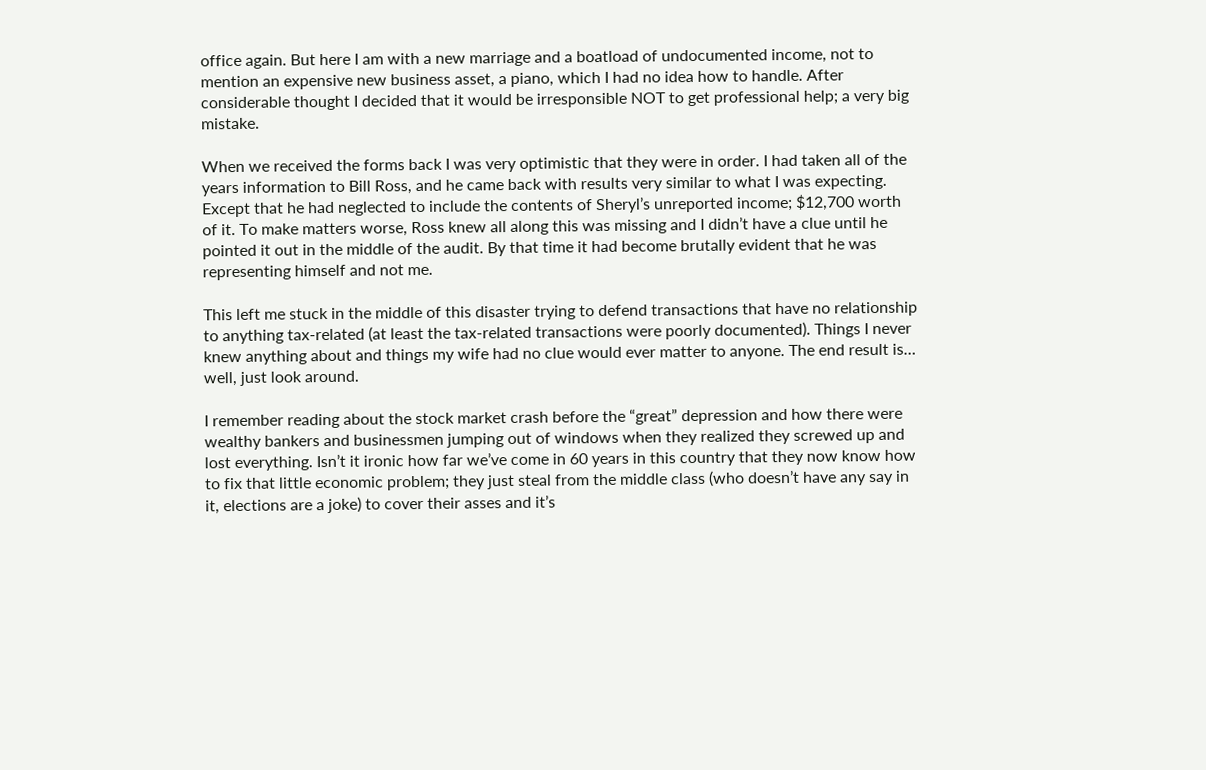office again. But here I am with a new marriage and a boatload of undocumented income, not to mention an expensive new business asset, a piano, which I had no idea how to handle. After considerable thought I decided that it would be irresponsible NOT to get professional help; a very big mistake.

When we received the forms back I was very optimistic that they were in order. I had taken all of the years information to Bill Ross, and he came back with results very similar to what I was expecting. Except that he had neglected to include the contents of Sheryl’s unreported income; $12,700 worth of it. To make matters worse, Ross knew all along this was missing and I didn’t have a clue until he pointed it out in the middle of the audit. By that time it had become brutally evident that he was representing himself and not me.

This left me stuck in the middle of this disaster trying to defend transactions that have no relationship to anything tax-related (at least the tax-related transactions were poorly documented). Things I never knew anything about and things my wife had no clue would ever matter to anyone. The end result is… well, just look around.

I remember reading about the stock market crash before the “great” depression and how there were wealthy bankers and businessmen jumping out of windows when they realized they screwed up and lost everything. Isn’t it ironic how far we’ve come in 60 years in this country that they now know how to fix that little economic problem; they just steal from the middle class (who doesn’t have any say in it, elections are a joke) to cover their asses and it’s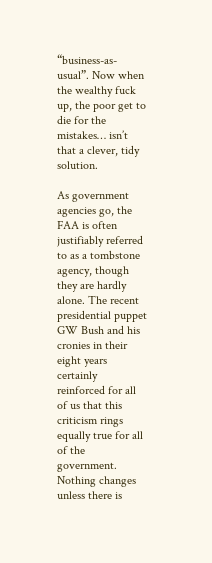“business-as-usual”. Now when the wealthy fuck up, the poor get to die for the mistakes… isn’t that a clever, tidy solution.

As government agencies go, the FAA is often justifiably referred to as a tombstone agency, though they are hardly alone. The recent presidential puppet GW Bush and his cronies in their eight years certainly reinforced for all of us that this criticism rings equally true for all of the government. Nothing changes unless there is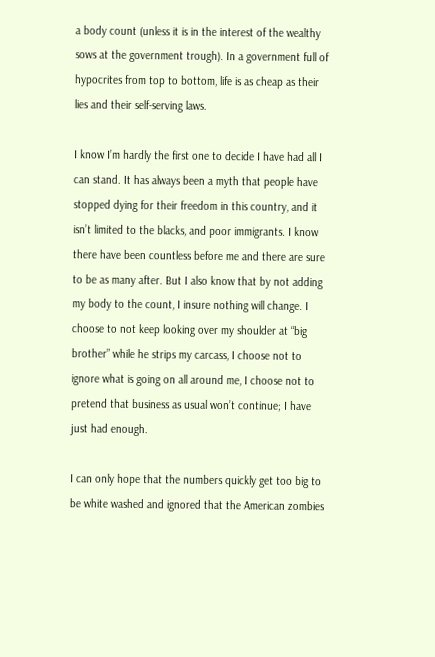a body count (unless it is in the interest of the wealthy sows at the government trough). In a government full of hypocrites from top to bottom, life is as cheap as their lies and their self-serving laws.

I know I’m hardly the first one to decide I have had all I can stand. It has always been a myth that people have stopped dying for their freedom in this country, and it isn’t limited to the blacks, and poor immigrants. I know there have been countless before me and there are sure to be as many after. But I also know that by not adding my body to the count, I insure nothing will change. I choose to not keep looking over my shoulder at “big brother” while he strips my carcass, I choose not to ignore what is going on all around me, I choose not to pretend that business as usual won’t continue; I have just had enough.

I can only hope that the numbers quickly get too big to be white washed and ignored that the American zombies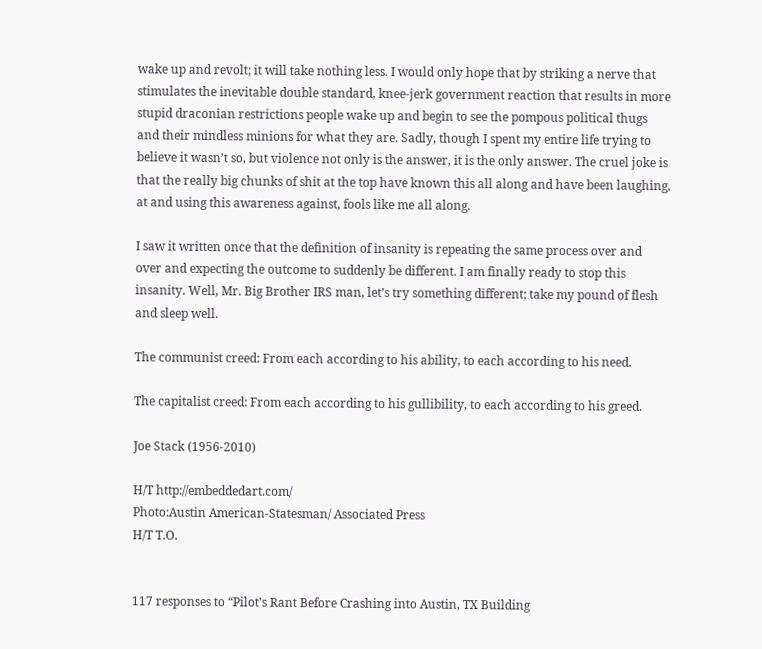wake up and revolt; it will take nothing less. I would only hope that by striking a nerve that stimulates the inevitable double standard, knee-jerk government reaction that results in more stupid draconian restrictions people wake up and begin to see the pompous political thugs and their mindless minions for what they are. Sadly, though I spent my entire life trying to believe it wasn’t so, but violence not only is the answer, it is the only answer. The cruel joke is that the really big chunks of shit at the top have known this all along and have been laughing, at and using this awareness against, fools like me all along.

I saw it written once that the definition of insanity is repeating the same process over and over and expecting the outcome to suddenly be different. I am finally ready to stop this insanity. Well, Mr. Big Brother IRS man, let’s try something different; take my pound of flesh and sleep well.

The communist creed: From each according to his ability, to each according to his need.

The capitalist creed: From each according to his gullibility, to each according to his greed.

Joe Stack (1956-2010)

H/T http://embeddedart.com/
Photo:Austin American-Statesman/ Associated Press
H/T T.O.


117 responses to “Pilot’s Rant Before Crashing into Austin, TX Building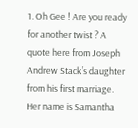1. Oh Gee ! Are you ready for another twist ? A quote here from Joseph Andrew Stack’s daughter from his first marriage. Her name is Samantha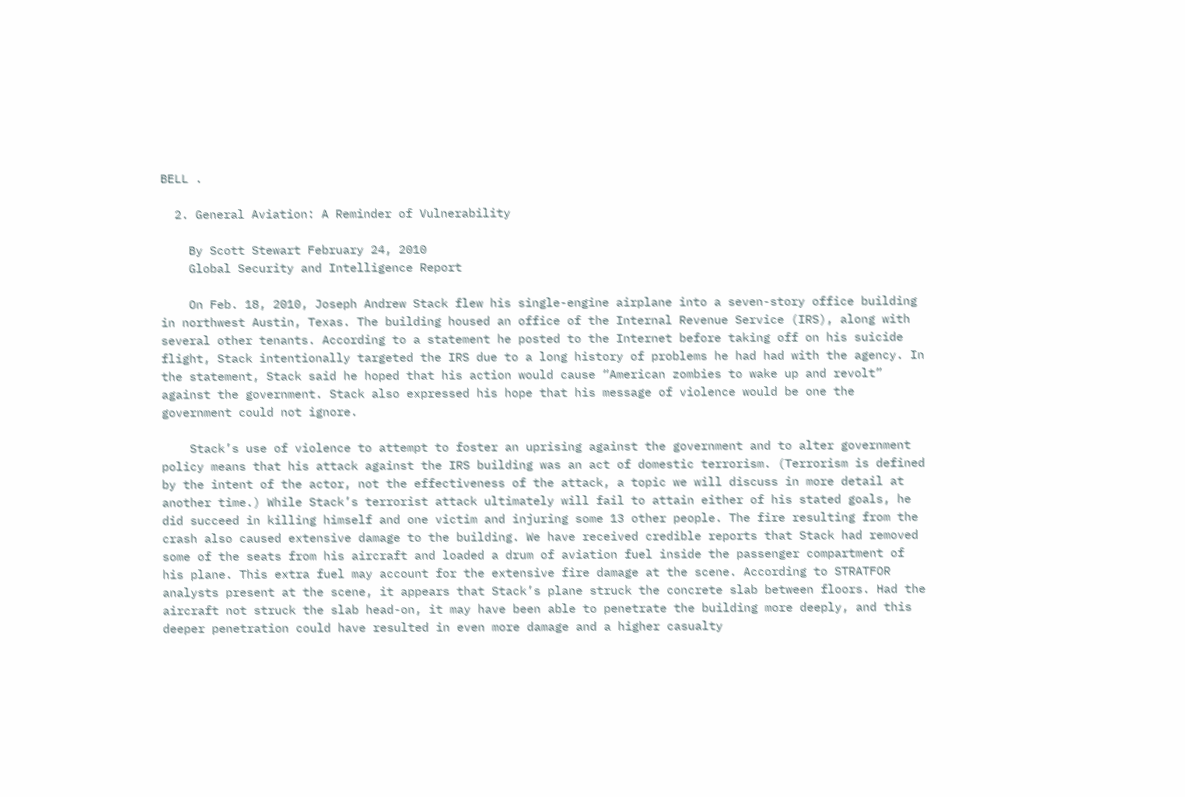BELL .

  2. General Aviation: A Reminder of Vulnerability

    By Scott Stewart February 24, 2010
    Global Security and Intelligence Report

    On Feb. 18, 2010, Joseph Andrew Stack flew his single-engine airplane into a seven-story office building in northwest Austin, Texas. The building housed an office of the Internal Revenue Service (IRS), along with several other tenants. According to a statement he posted to the Internet before taking off on his suicide flight, Stack intentionally targeted the IRS due to a long history of problems he had had with the agency. In the statement, Stack said he hoped that his action would cause “American zombies to wake up and revolt” against the government. Stack also expressed his hope that his message of violence would be one the government could not ignore.

    Stack’s use of violence to attempt to foster an uprising against the government and to alter government policy means that his attack against the IRS building was an act of domestic terrorism. (Terrorism is defined by the intent of the actor, not the effectiveness of the attack, a topic we will discuss in more detail at another time.) While Stack’s terrorist attack ultimately will fail to attain either of his stated goals, he did succeed in killing himself and one victim and injuring some 13 other people. The fire resulting from the crash also caused extensive damage to the building. We have received credible reports that Stack had removed some of the seats from his aircraft and loaded a drum of aviation fuel inside the passenger compartment of his plane. This extra fuel may account for the extensive fire damage at the scene. According to STRATFOR analysts present at the scene, it appears that Stack’s plane struck the concrete slab between floors. Had the aircraft not struck the slab head-on, it may have been able to penetrate the building more deeply, and this deeper penetration could have resulted in even more damage and a higher casualty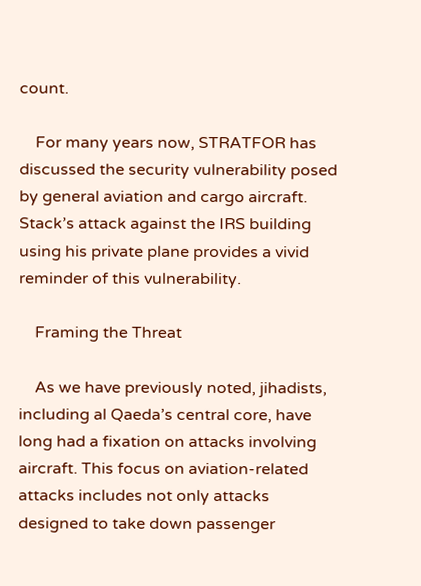count.

    For many years now, STRATFOR has discussed the security vulnerability posed by general aviation and cargo aircraft. Stack’s attack against the IRS building using his private plane provides a vivid reminder of this vulnerability.

    Framing the Threat

    As we have previously noted, jihadists, including al Qaeda’s central core, have long had a fixation on attacks involving aircraft. This focus on aviation-related attacks includes not only attacks designed to take down passenger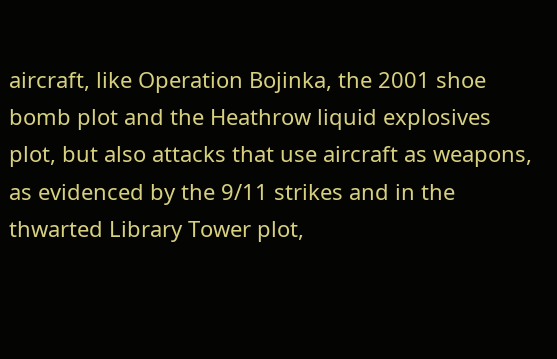aircraft, like Operation Bojinka, the 2001 shoe bomb plot and the Heathrow liquid explosives plot, but also attacks that use aircraft as weapons, as evidenced by the 9/11 strikes and in the thwarted Library Tower plot,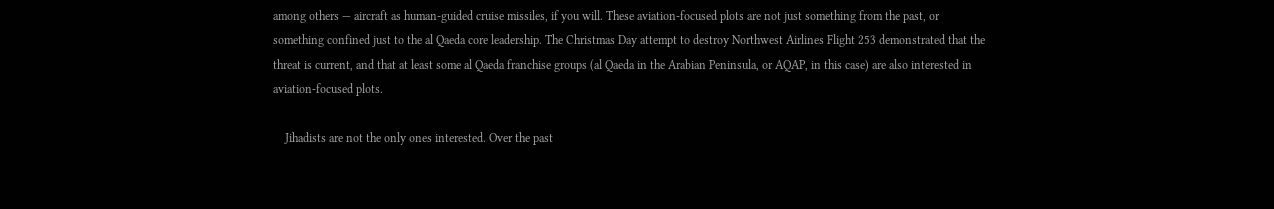among others — aircraft as human-guided cruise missiles, if you will. These aviation-focused plots are not just something from the past, or something confined just to the al Qaeda core leadership. The Christmas Day attempt to destroy Northwest Airlines Flight 253 demonstrated that the threat is current, and that at least some al Qaeda franchise groups (al Qaeda in the Arabian Peninsula, or AQAP, in this case) are also interested in aviation-focused plots.

    Jihadists are not the only ones interested. Over the past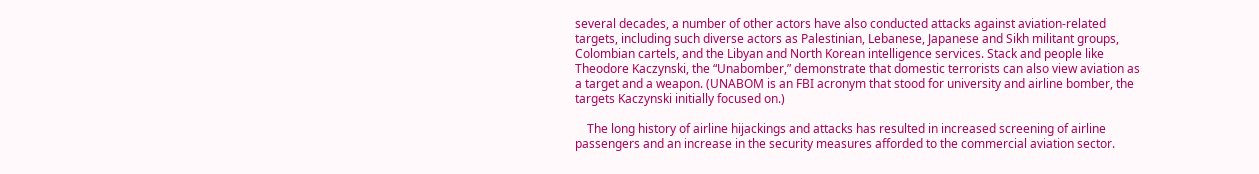several decades, a number of other actors have also conducted attacks against aviation-related targets, including such diverse actors as Palestinian, Lebanese, Japanese and Sikh militant groups, Colombian cartels, and the Libyan and North Korean intelligence services. Stack and people like Theodore Kaczynski, the “Unabomber,” demonstrate that domestic terrorists can also view aviation as a target and a weapon. (UNABOM is an FBI acronym that stood for university and airline bomber, the targets Kaczynski initially focused on.)

    The long history of airline hijackings and attacks has resulted in increased screening of airline passengers and an increase in the security measures afforded to the commercial aviation sector.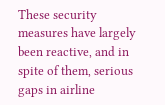These security measures have largely been reactive, and in spite of them, serious gaps in airline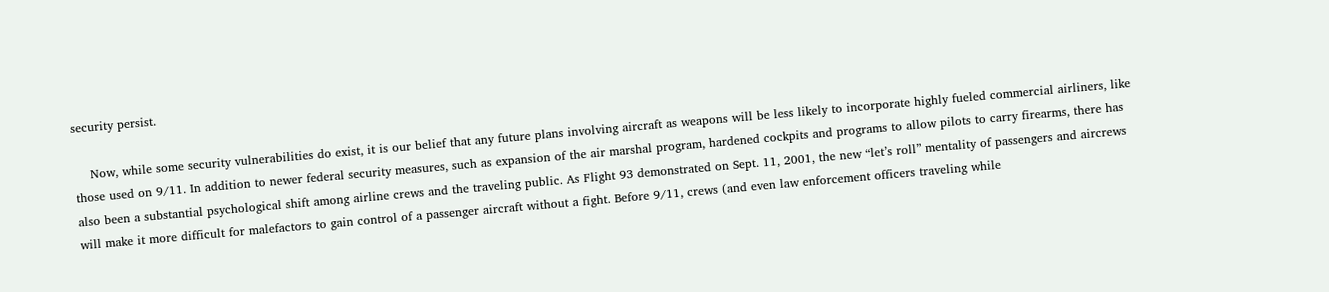security persist.

    Now, while some security vulnerabilities do exist, it is our belief that any future plans involving aircraft as weapons will be less likely to incorporate highly fueled commercial airliners, like those used on 9/11. In addition to newer federal security measures, such as expansion of the air marshal program, hardened cockpits and programs to allow pilots to carry firearms, there has also been a substantial psychological shift among airline crews and the traveling public. As Flight 93 demonstrated on Sept. 11, 2001, the new “let’s roll” mentality of passengers and aircrews will make it more difficult for malefactors to gain control of a passenger aircraft without a fight. Before 9/11, crews (and even law enforcement officers traveling while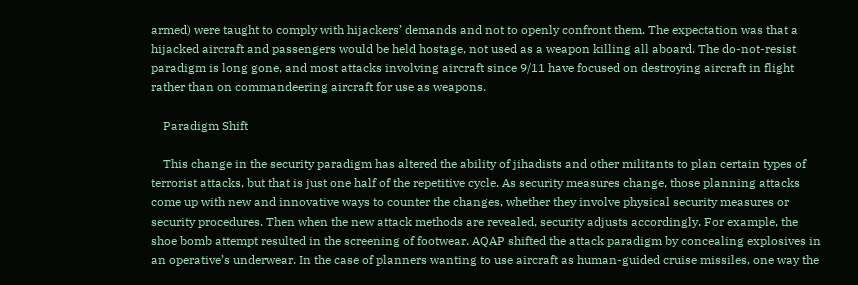armed) were taught to comply with hijackers’ demands and not to openly confront them. The expectation was that a hijacked aircraft and passengers would be held hostage, not used as a weapon killing all aboard. The do-not-resist paradigm is long gone, and most attacks involving aircraft since 9/11 have focused on destroying aircraft in flight rather than on commandeering aircraft for use as weapons.

    Paradigm Shift

    This change in the security paradigm has altered the ability of jihadists and other militants to plan certain types of terrorist attacks, but that is just one half of the repetitive cycle. As security measures change, those planning attacks come up with new and innovative ways to counter the changes, whether they involve physical security measures or security procedures. Then when the new attack methods are revealed, security adjusts accordingly. For example, the shoe bomb attempt resulted in the screening of footwear. AQAP shifted the attack paradigm by concealing explosives in an operative’s underwear. In the case of planners wanting to use aircraft as human-guided cruise missiles, one way the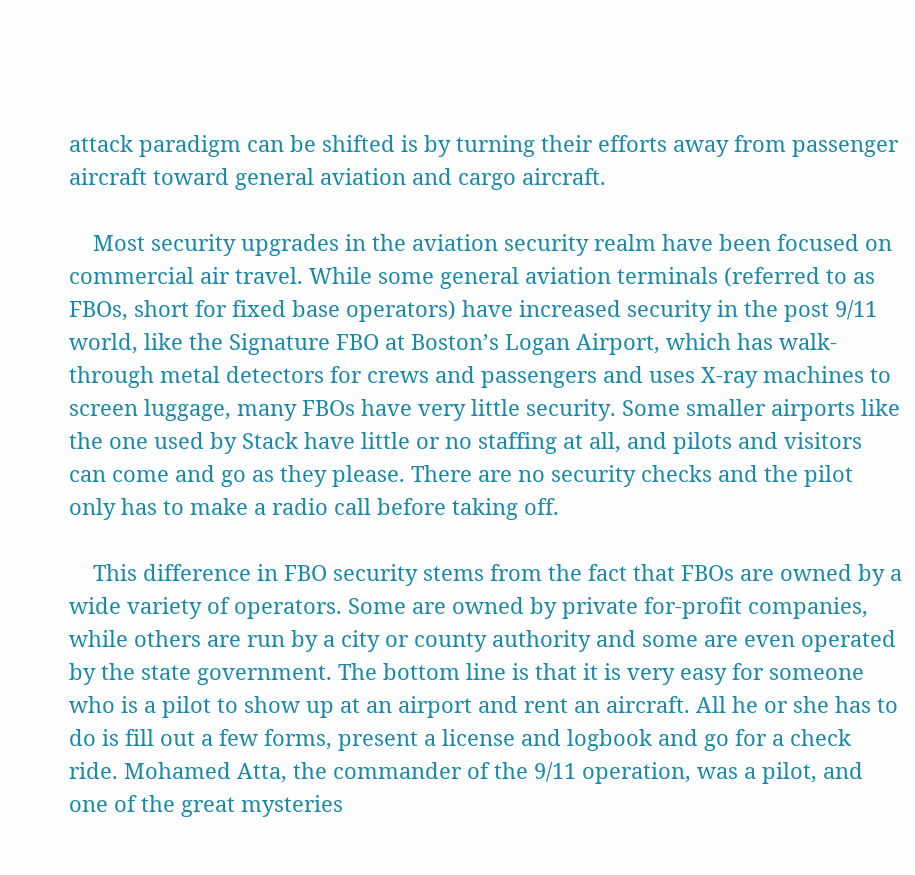attack paradigm can be shifted is by turning their efforts away from passenger aircraft toward general aviation and cargo aircraft.

    Most security upgrades in the aviation security realm have been focused on commercial air travel. While some general aviation terminals (referred to as FBOs, short for fixed base operators) have increased security in the post 9/11 world, like the Signature FBO at Boston’s Logan Airport, which has walk-through metal detectors for crews and passengers and uses X-ray machines to screen luggage, many FBOs have very little security. Some smaller airports like the one used by Stack have little or no staffing at all, and pilots and visitors can come and go as they please. There are no security checks and the pilot only has to make a radio call before taking off.

    This difference in FBO security stems from the fact that FBOs are owned by a wide variety of operators. Some are owned by private for-profit companies, while others are run by a city or county authority and some are even operated by the state government. The bottom line is that it is very easy for someone who is a pilot to show up at an airport and rent an aircraft. All he or she has to do is fill out a few forms, present a license and logbook and go for a check ride. Mohamed Atta, the commander of the 9/11 operation, was a pilot, and one of the great mysteries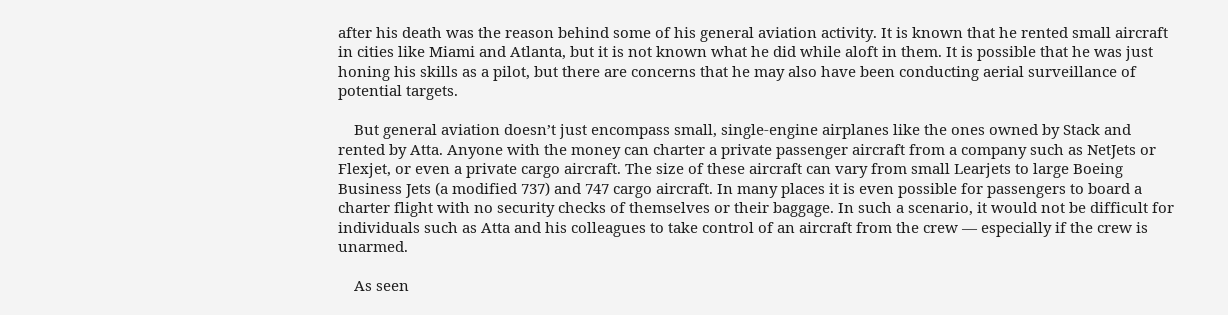after his death was the reason behind some of his general aviation activity. It is known that he rented small aircraft in cities like Miami and Atlanta, but it is not known what he did while aloft in them. It is possible that he was just honing his skills as a pilot, but there are concerns that he may also have been conducting aerial surveillance of potential targets.

    But general aviation doesn’t just encompass small, single-engine airplanes like the ones owned by Stack and rented by Atta. Anyone with the money can charter a private passenger aircraft from a company such as NetJets or Flexjet, or even a private cargo aircraft. The size of these aircraft can vary from small Learjets to large Boeing Business Jets (a modified 737) and 747 cargo aircraft. In many places it is even possible for passengers to board a charter flight with no security checks of themselves or their baggage. In such a scenario, it would not be difficult for individuals such as Atta and his colleagues to take control of an aircraft from the crew — especially if the crew is unarmed.

    As seen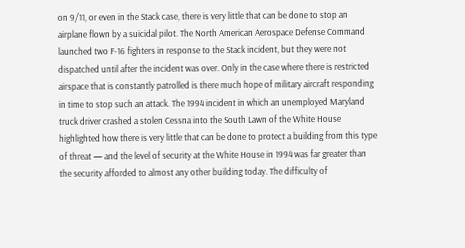on 9/11, or even in the Stack case, there is very little that can be done to stop an airplane flown by a suicidal pilot. The North American Aerospace Defense Command launched two F-16 fighters in response to the Stack incident, but they were not dispatched until after the incident was over. Only in the case where there is restricted airspace that is constantly patrolled is there much hope of military aircraft responding in time to stop such an attack. The 1994 incident in which an unemployed Maryland truck driver crashed a stolen Cessna into the South Lawn of the White House highlighted how there is very little that can be done to protect a building from this type of threat — and the level of security at the White House in 1994 was far greater than the security afforded to almost any other building today. The difficulty of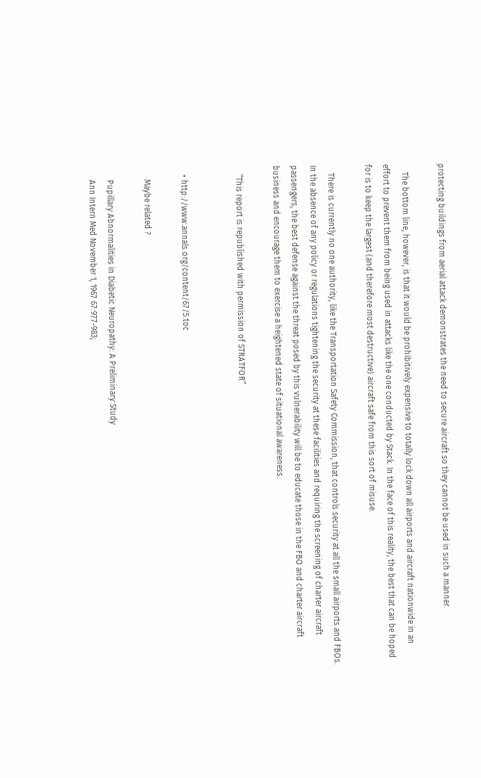protecting buildings from aerial attack demonstrates the need to secure aircraft so they cannot be used in such a manner.

    The bottom line, however, is that it would be prohibitively expensive to totally lock down all airports and aircraft nationwide in an effort to prevent them from being used in attacks like the one conducted by Stack. In the face of this reality, the best that can be hoped for is to keep the largest (and therefore most destructive) aircraft safe from this sort of misuse.

    There is currently no one authority, like the Transportation Safety Commission, that controls security at all the small airports and FBOs. In the absence of any policy or regulations tightening the security at these facilities and requiring the screening of charter aircraft passengers, the best defense against the threat posed by this vulnerability will be to educate those in the FBO and charter aircraft business and encourage them to exercise a heightened state of situational awareness.

    “This report is republished with permission of STRATFOR”


    • http://www.annals.org/content/67/5.toc

      Maybe related ?

      Pupillary Abnormalities in Diabetic Neuropathy: A Preliminary Study
      Ann Intern Med November 1, 1967 67:977-983;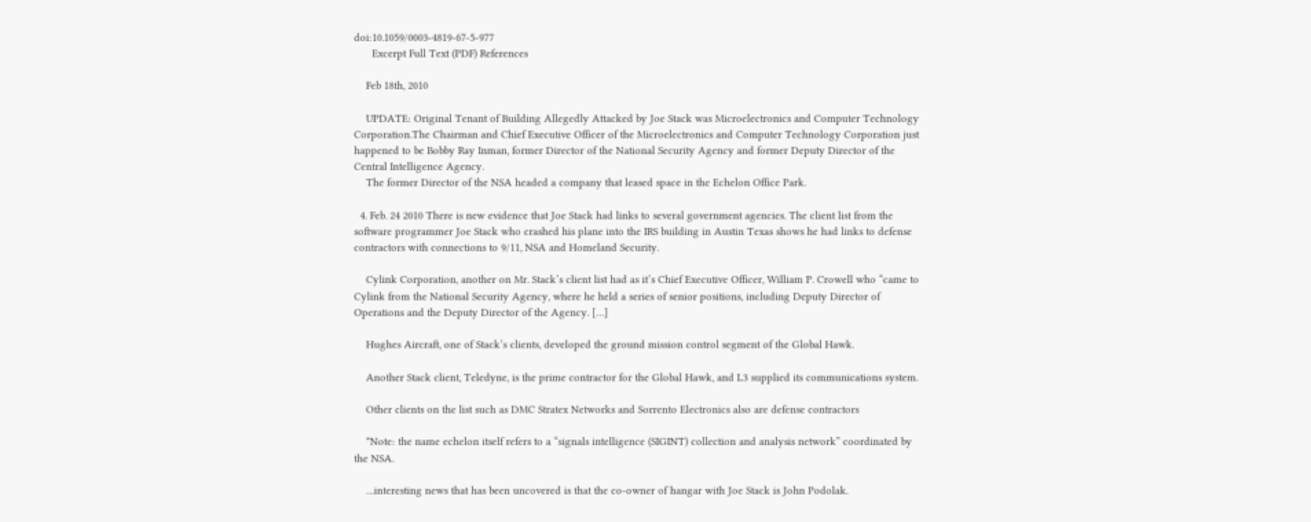doi:10.1059/0003-4819-67-5-977
      Excerpt Full Text (PDF) References

    Feb 18th, 2010

    UPDATE: Original Tenant of Building Allegedly Attacked by Joe Stack was Microelectronics and Computer Technology Corporation.The Chairman and Chief Executive Officer of the Microelectronics and Computer Technology Corporation just happened to be Bobby Ray Inman, former Director of the National Security Agency and former Deputy Director of the Central Intelligence Agency.
    The former Director of the NSA headed a company that leased space in the Echelon Office Park.

  4. Feb. 24 2010 There is new evidence that Joe Stack had links to several government agencies. The client list from the software programmer Joe Stack who crashed his plane into the IRS building in Austin Texas shows he had links to defense contractors with connections to 9/11, NSA and Homeland Security.

    Cylink Corporation, another on Mr. Stack’s client list had as it’s Chief Executive Officer, William P. Crowell who “came to Cylink from the National Security Agency, where he held a series of senior positions, including Deputy Director of Operations and the Deputy Director of the Agency. […]

    Hughes Aircraft, one of Stack’s clients, developed the ground mission control segment of the Global Hawk.

    Another Stack client, Teledyne, is the prime contractor for the Global Hawk, and L3 supplied its communications system.

    Other clients on the list such as DMC Stratex Networks and Sorrento Electronics also are defense contractors

    *Note: the name echelon itself refers to a “signals intelligence (SIGINT) collection and analysis network” coordinated by the NSA.

    …interesting news that has been uncovered is that the co-owner of hangar with Joe Stack is John Podolak.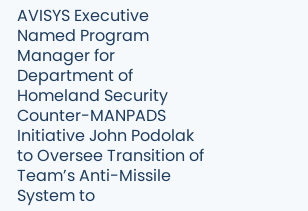AVISYS Executive Named Program Manager for Department of Homeland Security Counter-MANPADS Initiative John Podolak to Oversee Transition of Team’s Anti-Missile System to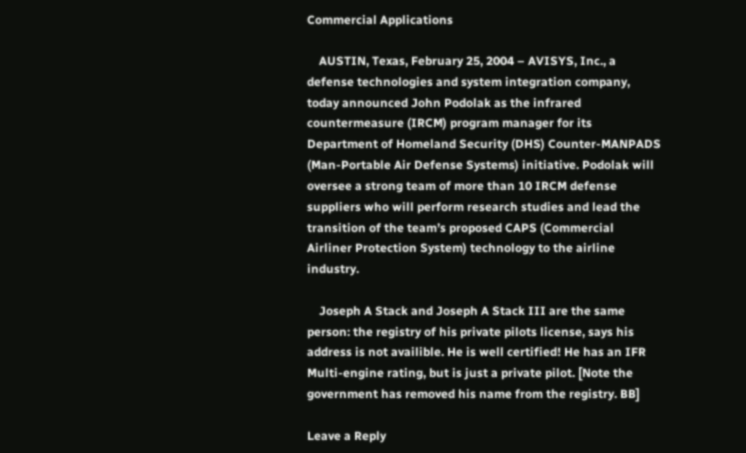Commercial Applications

    AUSTIN, Texas, February 25, 2004 – AVISYS, Inc., a defense technologies and system integration company, today announced John Podolak as the infrared countermeasure (IRCM) program manager for its Department of Homeland Security (DHS) Counter-MANPADS (Man-Portable Air Defense Systems) initiative. Podolak will oversee a strong team of more than 10 IRCM defense suppliers who will perform research studies and lead the transition of the team’s proposed CAPS (Commercial Airliner Protection System) technology to the airline industry.

    Joseph A Stack and Joseph A Stack III are the same person: the registry of his private pilots license, says his address is not availible. He is well certified! He has an IFR Multi-engine rating, but is just a private pilot. [Note the government has removed his name from the registry. BB]

Leave a Reply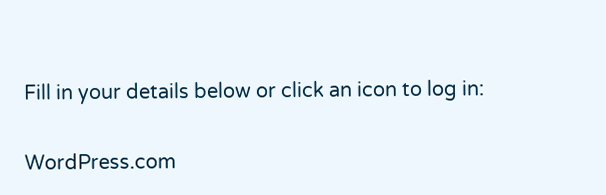Fill in your details below or click an icon to log in:

WordPress.com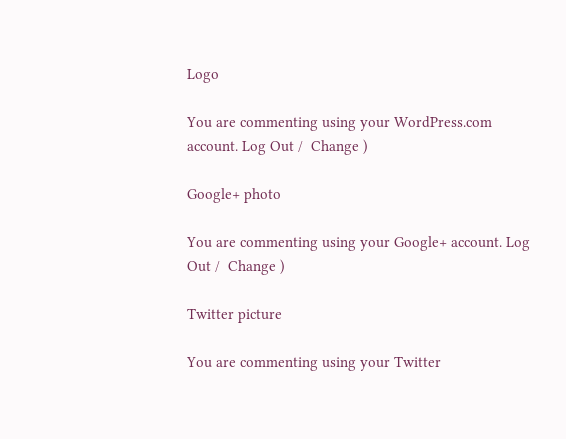Logo

You are commenting using your WordPress.com account. Log Out /  Change )

Google+ photo

You are commenting using your Google+ account. Log Out /  Change )

Twitter picture

You are commenting using your Twitter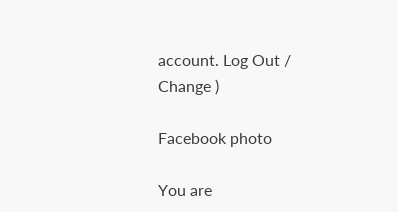account. Log Out /  Change )

Facebook photo

You are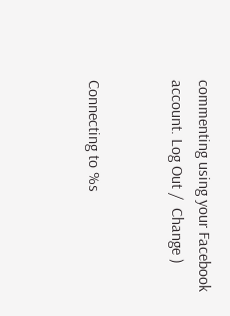commenting using your Facebook account. Log Out /  Change )


Connecting to %s